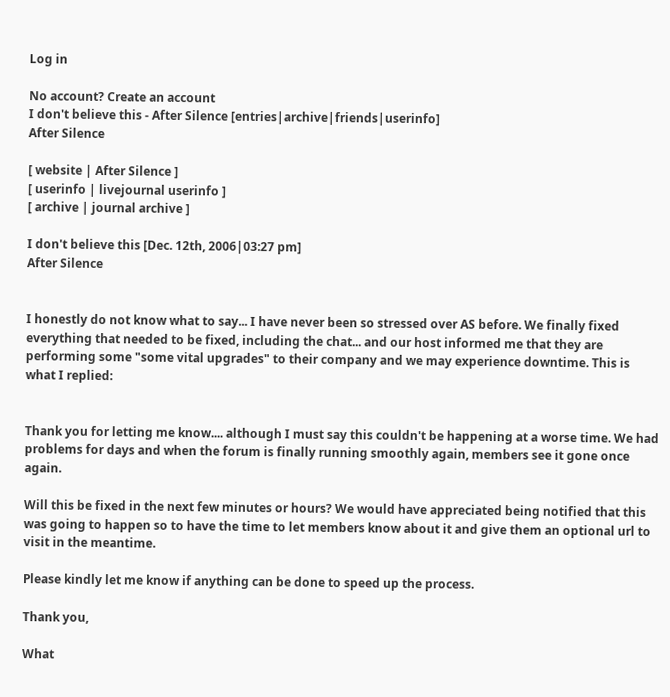Log in

No account? Create an account
I don't believe this - After Silence [entries|archive|friends|userinfo]
After Silence

[ website | After Silence ]
[ userinfo | livejournal userinfo ]
[ archive | journal archive ]

I don't believe this [Dec. 12th, 2006|03:27 pm]
After Silence


I honestly do not know what to say... I have never been so stressed over AS before. We finally fixed everything that needed to be fixed, including the chat... and our host informed me that they are performing some "some vital upgrades" to their company and we may experience downtime. This is what I replied:


Thank you for letting me know.... although I must say this couldn't be happening at a worse time. We had problems for days and when the forum is finally running smoothly again, members see it gone once again.

Will this be fixed in the next few minutes or hours? We would have appreciated being notified that this was going to happen so to have the time to let members know about it and give them an optional url to visit in the meantime.

Please kindly let me know if anything can be done to speed up the process.

Thank you,

What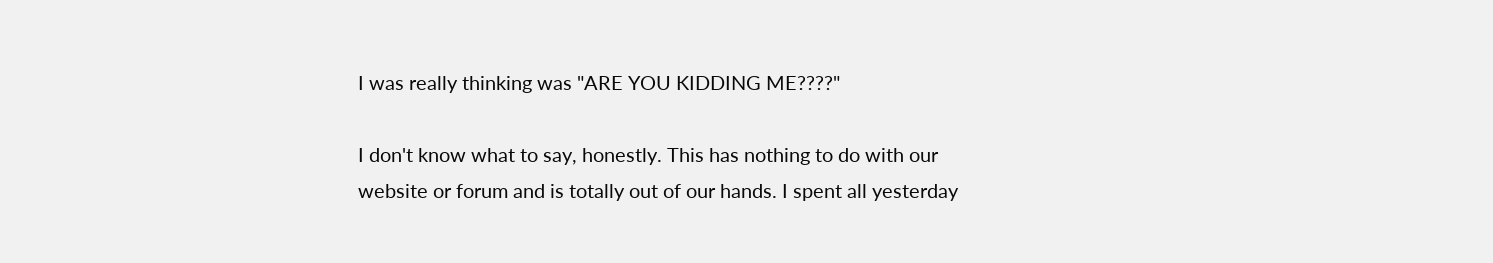I was really thinking was "ARE YOU KIDDING ME????"

I don't know what to say, honestly. This has nothing to do with our website or forum and is totally out of our hands. I spent all yesterday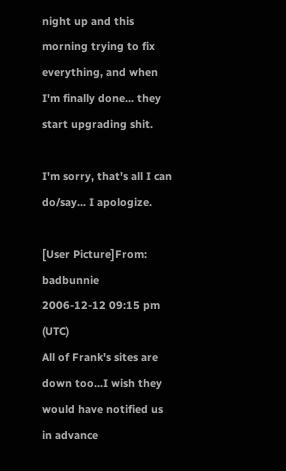night up and this morning trying to fix everything, and when I'm finally done... they start upgrading shit.

I'm sorry, that's all I can do/say... I apologize.

[User Picture]From: badbunnie
2006-12-12 09:15 pm (UTC)
All of Frank's sites are down too...I wish they would have notified us in advance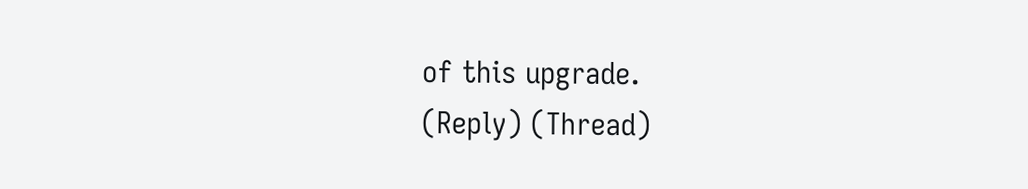of this upgrade.
(Reply) (Thread)